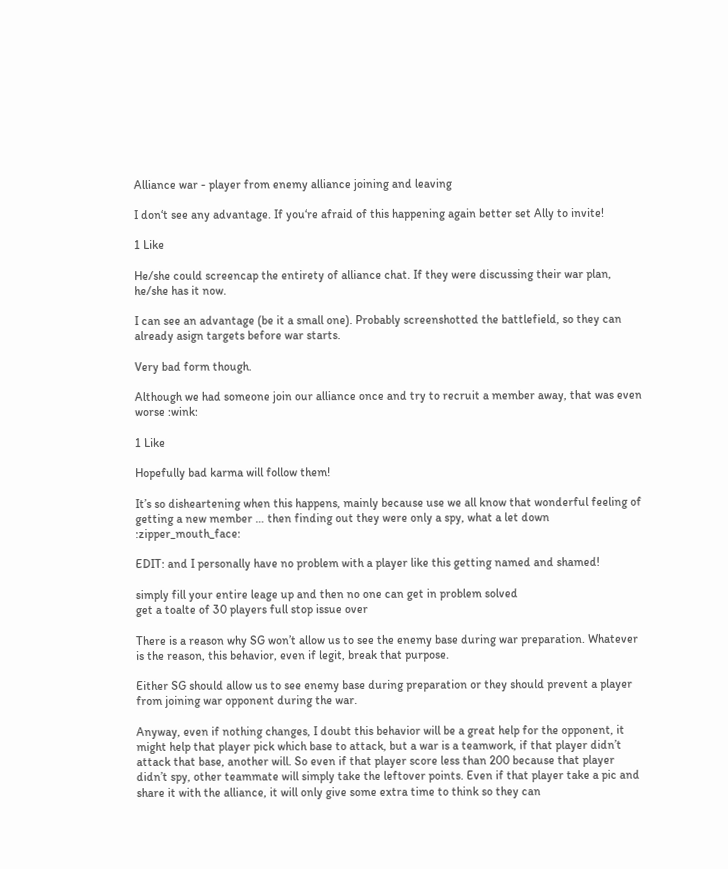Alliance war - player from enemy alliance joining and leaving

I don‘t see any advantage. If you‘re afraid of this happening again better set Ally to invite!

1 Like

He/she could screencap the entirety of alliance chat. If they were discussing their war plan, he/she has it now.

I can see an advantage (be it a small one). Probably screenshotted the battlefield, so they can already asign targets before war starts.

Very bad form though.

Although we had someone join our alliance once and try to recruit a member away, that was even worse :wink:

1 Like

Hopefully bad karma will follow them!

It’s so disheartening when this happens, mainly because use we all know that wonderful feeling of getting a new member … then finding out they were only a spy, what a let down :zipper_mouth_face:

EDIT: and I personally have no problem with a player like this getting named and shamed!

simply fill your entire leage up and then no one can get in problem solved
get a toalte of 30 players full stop issue over

There is a reason why SG won’t allow us to see the enemy base during war preparation. Whatever is the reason, this behavior, even if legit, break that purpose.

Either SG should allow us to see enemy base during preparation or they should prevent a player from joining war opponent during the war.

Anyway, even if nothing changes, I doubt this behavior will be a great help for the opponent, it might help that player pick which base to attack, but a war is a teamwork, if that player didn’t attack that base, another will. So even if that player score less than 200 because that player didn’t spy, other teammate will simply take the leftover points. Even if that player take a pic and share it with the alliance, it will only give some extra time to think so they can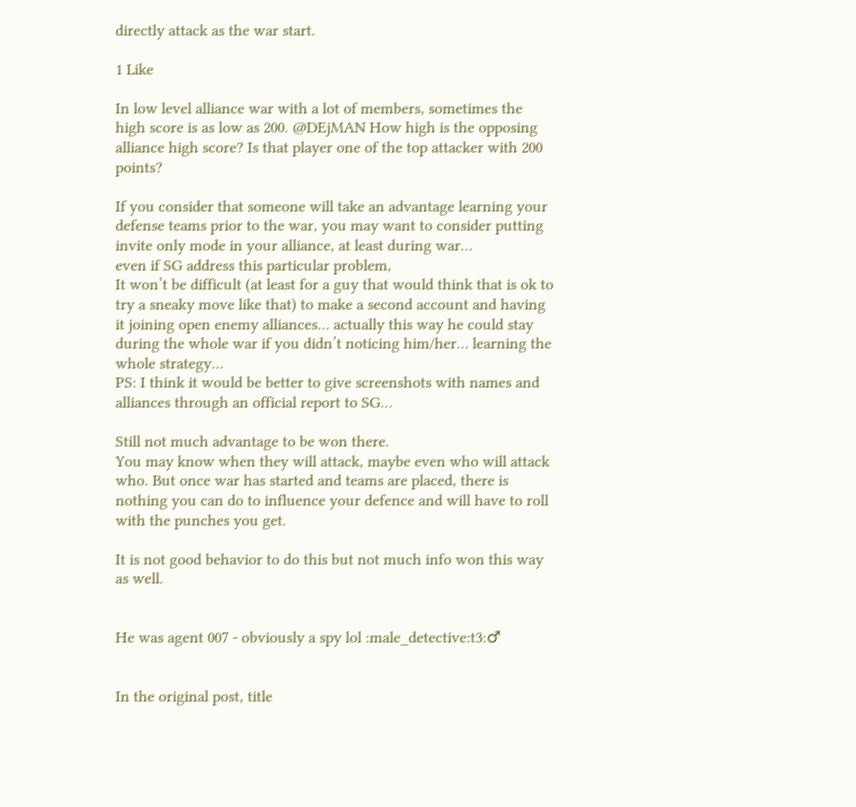directly attack as the war start.

1 Like

In low level alliance war with a lot of members, sometimes the high score is as low as 200. @DEjMAN How high is the opposing alliance high score? Is that player one of the top attacker with 200 points?

If you consider that someone will take an advantage learning your defense teams prior to the war, you may want to consider putting invite only mode in your alliance, at least during war…
even if SG address this particular problem,
It won’t be difficult (at least for a guy that would think that is ok to try a sneaky move like that) to make a second account and having it joining open enemy alliances… actually this way he could stay during the whole war if you didn’t noticing him/her… learning the whole strategy…
PS: I think it would be better to give screenshots with names and alliances through an official report to SG…

Still not much advantage to be won there.
You may know when they will attack, maybe even who will attack who. But once war has started and teams are placed, there is nothing you can do to influence your defence and will have to roll with the punches you get.

It is not good behavior to do this but not much info won this way as well.


He was agent 007 - obviously a spy lol :male_detective:t3:♂


In the original post, title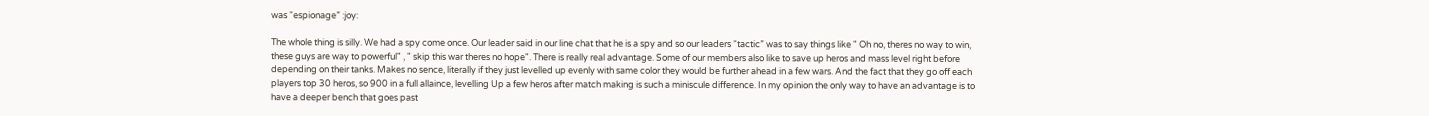was “espionage” :joy:

The whole thing is silly. We had a spy come once. Our leader said in our line chat that he is a spy and so our leaders “tactic” was to say things like " Oh no, theres no way to win, these guys are way to powerful" , " skip this war theres no hope". There is really real advantage. Some of our members also like to save up heros and mass level right before depending on their tanks. Makes no sence, literally if they just levelled up evenly with same color they would be further ahead in a few wars. And the fact that they go off each players top 30 heros, so 900 in a full allaince, levelling Up a few heros after match making is such a miniscule difference. In my opinion the only way to have an advantage is to have a deeper bench that goes past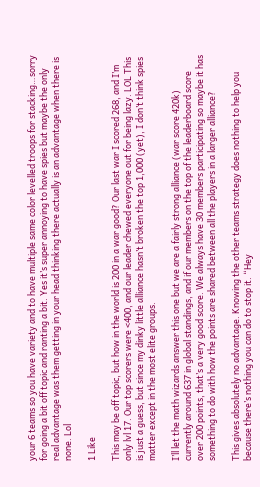your 6 teams so you have variety and to have multiple same color levelled troops for stacking…sorry for going a bit off topic and ranting a bit. Yes it’s super annoying to have spies but maybe the only real advantage was them getting in your head thinking there actually is an advantage when there is none. Lol

1 Like

This may be off topic, but how in the world is 200 in a war good? Our last war I scored 268, and I’m only lvl 17. Our top scorers were <400, and our leader chewed everyone out for being lazy. LOL This is just a guess, but since my dinky little alliance hasn’t broken the top 1,000 (yet), I don’t think spies matter except in the most elite groups.

I’ll let the math wizards answer this one but we are a fairly strong alliance (war score 420k) currently around 637 in global standings, and if our members on the top of the leaderboard score over 200 points, that’s a very good score. We always have 30 members participating so maybe it has something to do with how the points are shared between all the players in a larger alliance?

This gives absolutely no advantage. Knowing the other teams strategy does nothing to help you because there’s nothing you can do to stop it. “Hey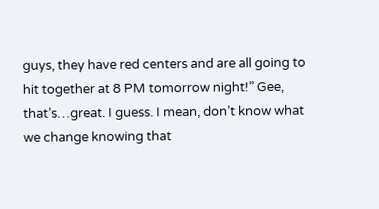guys, they have red centers and are all going to hit together at 8 PM tomorrow night!” Gee, that’s…great. I guess. I mean, don’t know what we change knowing that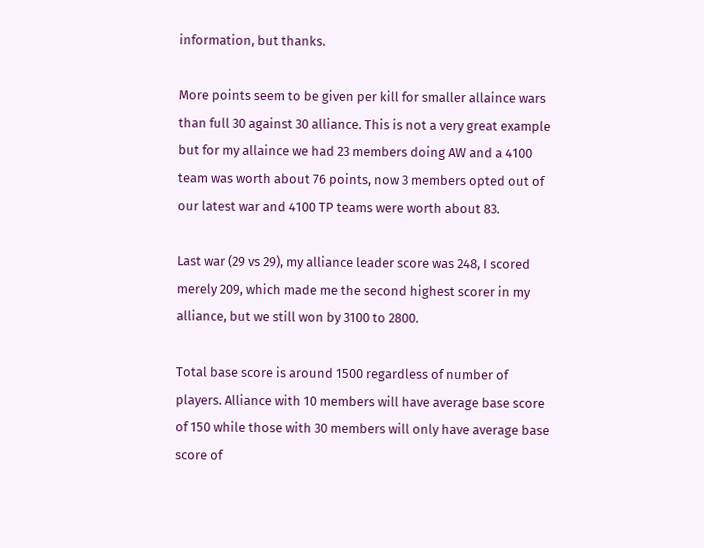information, but thanks.

More points seem to be given per kill for smaller allaince wars than full 30 against 30 alliance. This is not a very great example but for my allaince we had 23 members doing AW and a 4100 team was worth about 76 points, now 3 members opted out of our latest war and 4100 TP teams were worth about 83.

Last war (29 vs 29), my alliance leader score was 248, I scored merely 209, which made me the second highest scorer in my alliance, but we still won by 3100 to 2800.

Total base score is around 1500 regardless of number of players. Alliance with 10 members will have average base score of 150 while those with 30 members will only have average base score of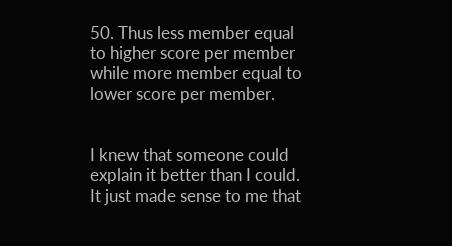50. Thus less member equal to higher score per member while more member equal to lower score per member.


I knew that someone could explain it better than I could. It just made sense to me that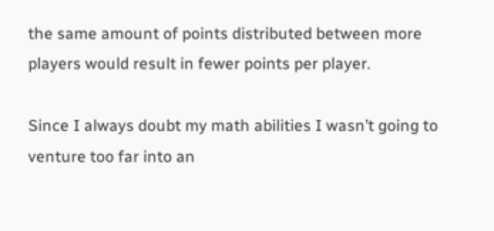the same amount of points distributed between more players would result in fewer points per player.

Since I always doubt my math abilities I wasn’t going to venture too far into an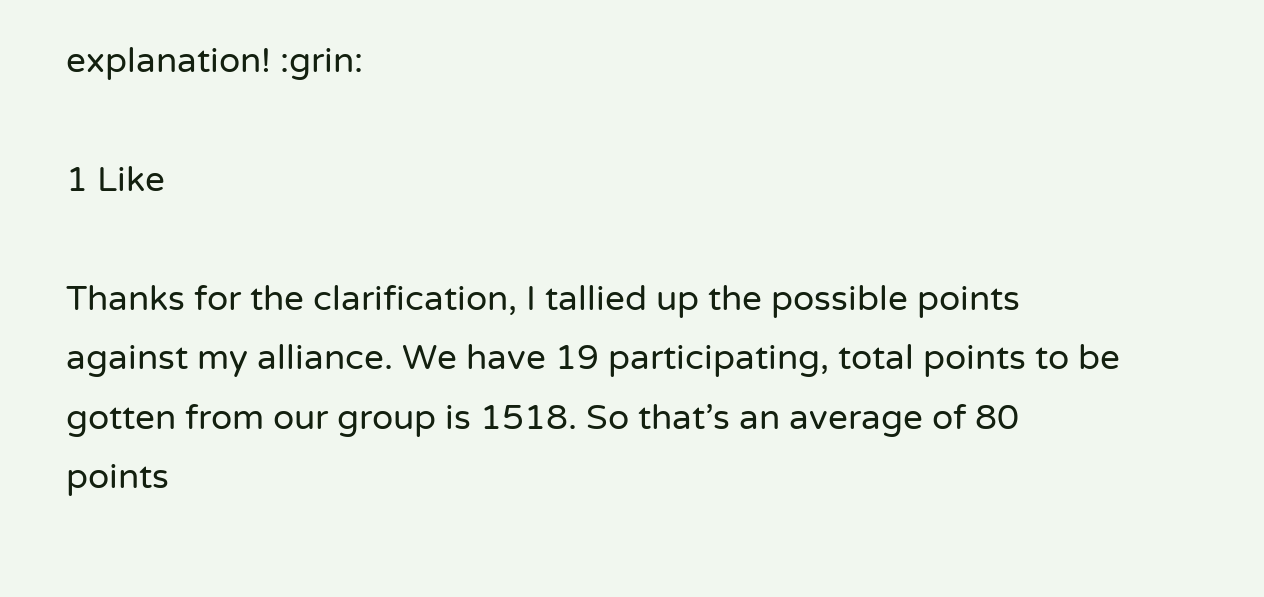explanation! :grin:

1 Like

Thanks for the clarification, I tallied up the possible points against my alliance. We have 19 participating, total points to be gotten from our group is 1518. So that’s an average of 80 points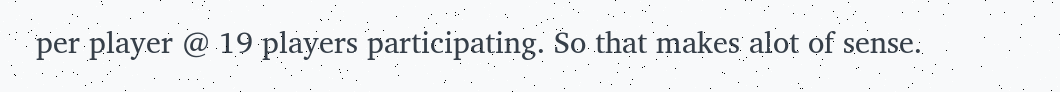per player @ 19 players participating. So that makes alot of sense.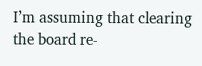I’m assuming that clearing the board re-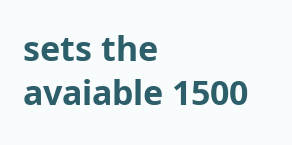sets the avaiable 1500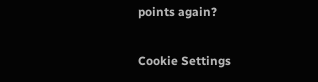points again?

Cookie Settings